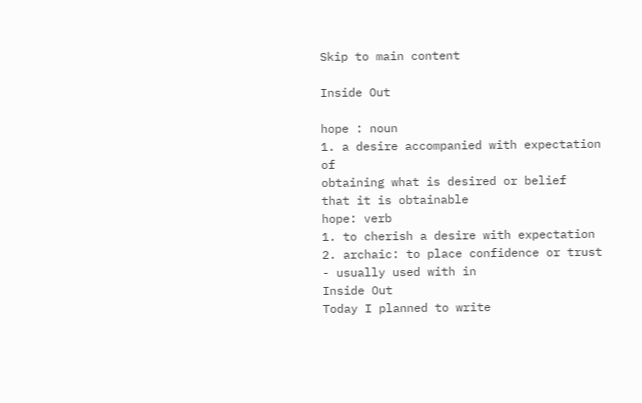Skip to main content

Inside Out

hope : noun
1. a desire accompanied with expectation of
obtaining what is desired or belief
that it is obtainable
hope: verb
1. to cherish a desire with expectation
2. archaic: to place confidence or trust
- usually used with in
Inside Out
Today I planned to write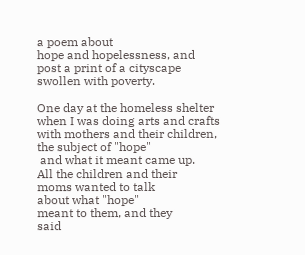a poem about
hope and hopelessness, and
post a print of a cityscape
swollen with poverty.

One day at the homeless shelter
when I was doing arts and crafts
with mothers and their children,
the subject of "hope"
 and what it meant came up.
All the children and their
moms wanted to talk
about what "hope"
meant to them, and they
said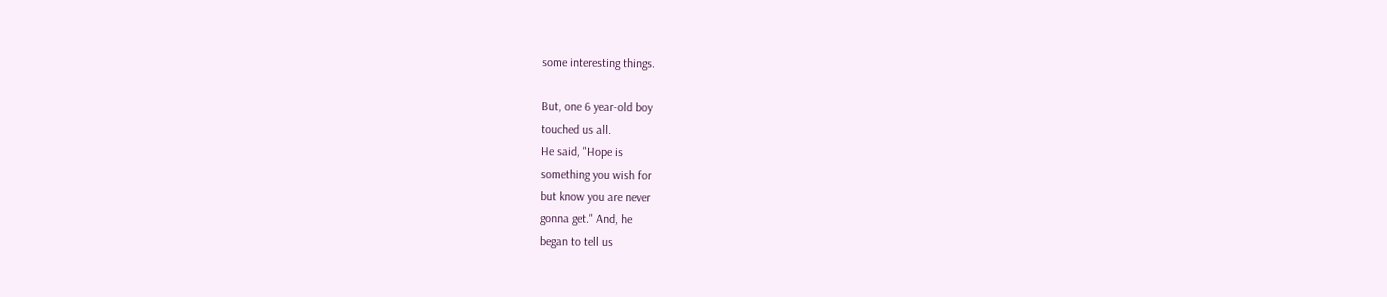some interesting things.

But, one 6 year-old boy
touched us all.
He said, "Hope is
something you wish for
but know you are never
gonna get." And, he
began to tell us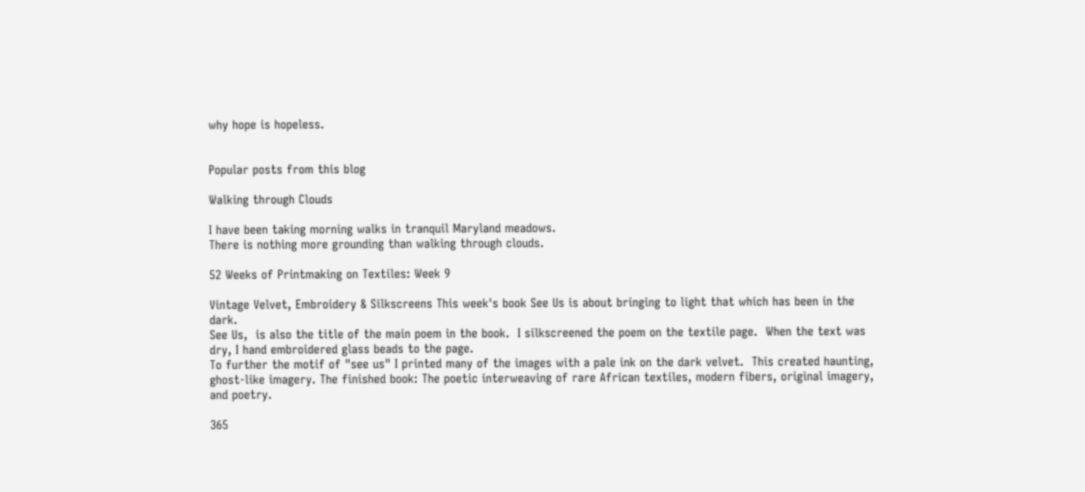why hope is hopeless.


Popular posts from this blog

Walking through Clouds

I have been taking morning walks in tranquil Maryland meadows.
There is nothing more grounding than walking through clouds.

52 Weeks of Printmaking on Textiles: Week 9

Vintage Velvet, Embroidery & Silkscreens This week's book See Us is about bringing to light that which has been in the dark.
See Us,  is also the title of the main poem in the book.  I silkscreened the poem on the textile page.  When the text was dry, I hand embroidered glass beads to the page.
To further the motif of "see us" I printed many of the images with a pale ink on the dark velvet.  This created haunting, ghost-like imagery. The finished book: The poetic interweaving of rare African textiles, modern fibers, original imagery, and poetry.

365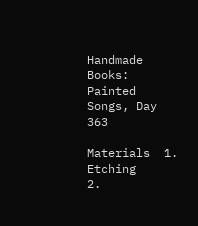Handmade Books: Painted Songs, Day 363

Materials  1. Etching
2.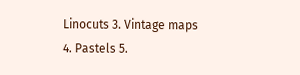Linocuts 3. Vintage maps 4. Pastels 5.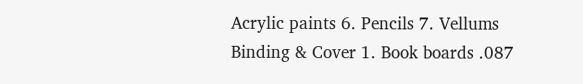Acrylic paints 6. Pencils 7. Vellums
Binding & Cover 1. Book boards .087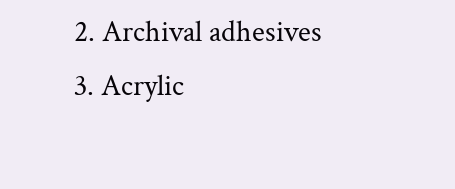2. Archival adhesives
3. Acrylic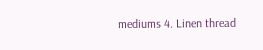mediums 4. Linen thread